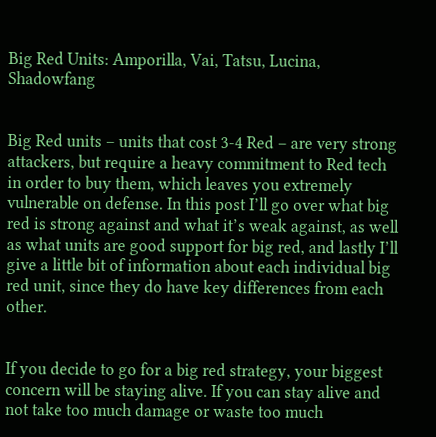Big Red Units: Amporilla, Vai, Tatsu, Lucina, Shadowfang


Big Red units – units that cost 3-4 Red – are very strong attackers, but require a heavy commitment to Red tech in order to buy them, which leaves you extremely vulnerable on defense. In this post I’ll go over what big red is strong against and what it’s weak against, as well as what units are good support for big red, and lastly I’ll give a little bit of information about each individual big red unit, since they do have key differences from each other.


If you decide to go for a big red strategy, your biggest concern will be staying alive. If you can stay alive and not take too much damage or waste too much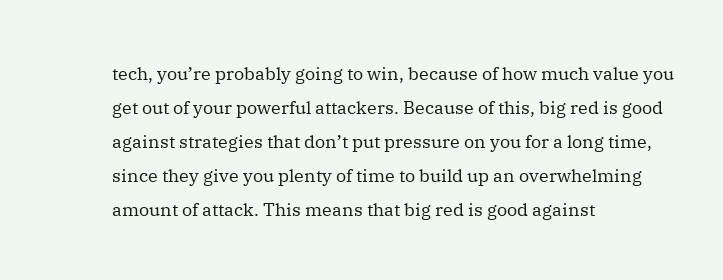tech, you’re probably going to win, because of how much value you get out of your powerful attackers. Because of this, big red is good against strategies that don’t put pressure on you for a long time, since they give you plenty of time to build up an overwhelming amount of attack. This means that big red is good against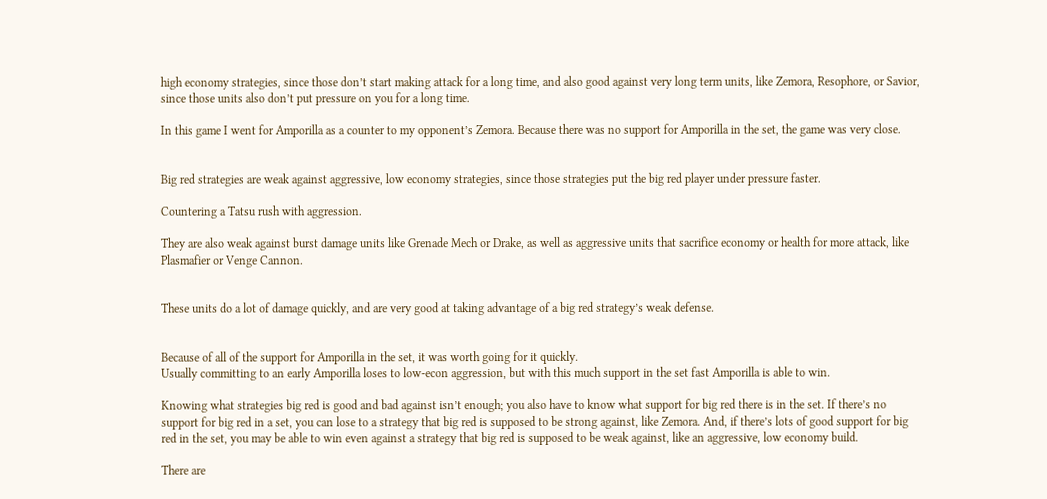high economy strategies, since those don’t start making attack for a long time, and also good against very long term units, like Zemora, Resophore, or Savior, since those units also don’t put pressure on you for a long time.

In this game I went for Amporilla as a counter to my opponent’s Zemora. Because there was no support for Amporilla in the set, the game was very close.


Big red strategies are weak against aggressive, low economy strategies, since those strategies put the big red player under pressure faster.

Countering a Tatsu rush with aggression.

They are also weak against burst damage units like Grenade Mech or Drake, as well as aggressive units that sacrifice economy or health for more attack, like Plasmafier or Venge Cannon.


These units do a lot of damage quickly, and are very good at taking advantage of a big red strategy’s weak defense.


Because of all of the support for Amporilla in the set, it was worth going for it quickly.
Usually committing to an early Amporilla loses to low-econ aggression, but with this much support in the set fast Amporilla is able to win.

Knowing what strategies big red is good and bad against isn’t enough; you also have to know what support for big red there is in the set. If there’s no support for big red in a set, you can lose to a strategy that big red is supposed to be strong against, like Zemora. And, if there’s lots of good support for big red in the set, you may be able to win even against a strategy that big red is supposed to be weak against, like an aggressive, low economy build.

There are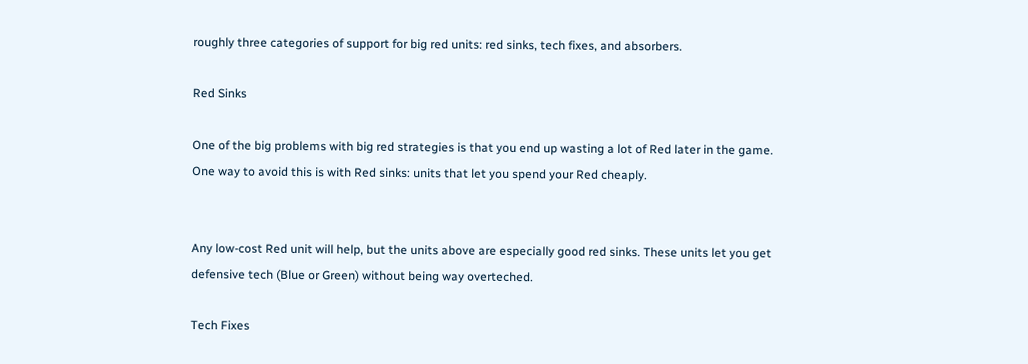roughly three categories of support for big red units: red sinks, tech fixes, and absorbers.

Red Sinks

One of the big problems with big red strategies is that you end up wasting a lot of Red later in the game. One way to avoid this is with Red sinks: units that let you spend your Red cheaply.


Any low-cost Red unit will help, but the units above are especially good red sinks. These units let you get defensive tech (Blue or Green) without being way overteched.

Tech Fixes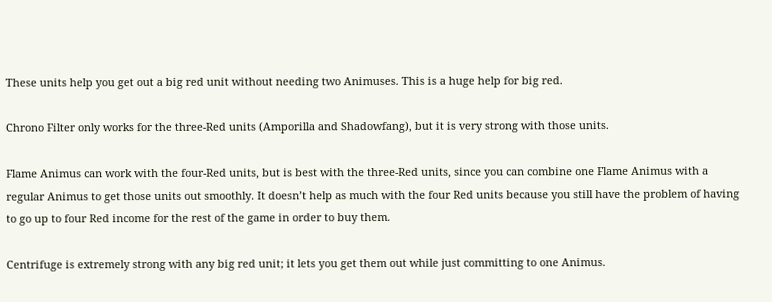These units help you get out a big red unit without needing two Animuses. This is a huge help for big red.

Chrono Filter only works for the three-Red units (Amporilla and Shadowfang), but it is very strong with those units.

Flame Animus can work with the four-Red units, but is best with the three-Red units, since you can combine one Flame Animus with a regular Animus to get those units out smoothly. It doesn’t help as much with the four Red units because you still have the problem of having to go up to four Red income for the rest of the game in order to buy them.

Centrifuge is extremely strong with any big red unit; it lets you get them out while just committing to one Animus.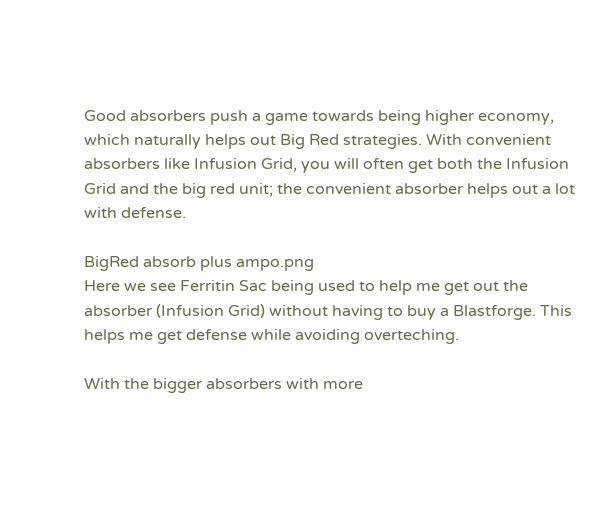Good absorbers push a game towards being higher economy, which naturally helps out Big Red strategies. With convenient absorbers like Infusion Grid, you will often get both the Infusion Grid and the big red unit; the convenient absorber helps out a lot with defense.

BigRed absorb plus ampo.png
Here we see Ferritin Sac being used to help me get out the absorber (Infusion Grid) without having to buy a Blastforge. This helps me get defense while avoiding overteching.

With the bigger absorbers with more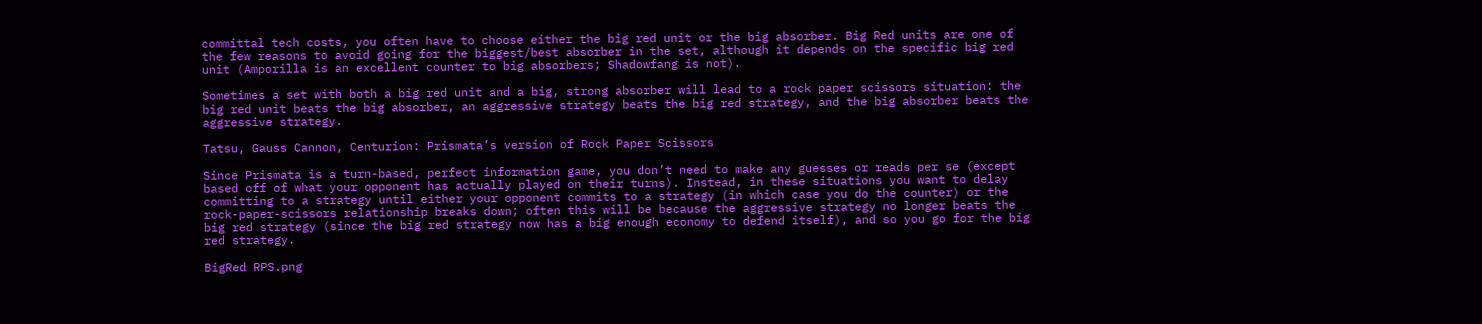committal tech costs, you often have to choose either the big red unit or the big absorber. Big Red units are one of the few reasons to avoid going for the biggest/best absorber in the set, although it depends on the specific big red unit (Amporilla is an excellent counter to big absorbers; Shadowfang is not).

Sometimes a set with both a big red unit and a big, strong absorber will lead to a rock paper scissors situation: the big red unit beats the big absorber, an aggressive strategy beats the big red strategy, and the big absorber beats the aggressive strategy.

Tatsu, Gauss Cannon, Centurion: Prismata’s version of Rock Paper Scissors

Since Prismata is a turn-based, perfect information game, you don’t need to make any guesses or reads per se (except based off of what your opponent has actually played on their turns). Instead, in these situations you want to delay committing to a strategy until either your opponent commits to a strategy (in which case you do the counter) or the rock-paper-scissors relationship breaks down; often this will be because the aggressive strategy no longer beats the big red strategy (since the big red strategy now has a big enough economy to defend itself), and so you go for the big red strategy.

BigRed RPS.png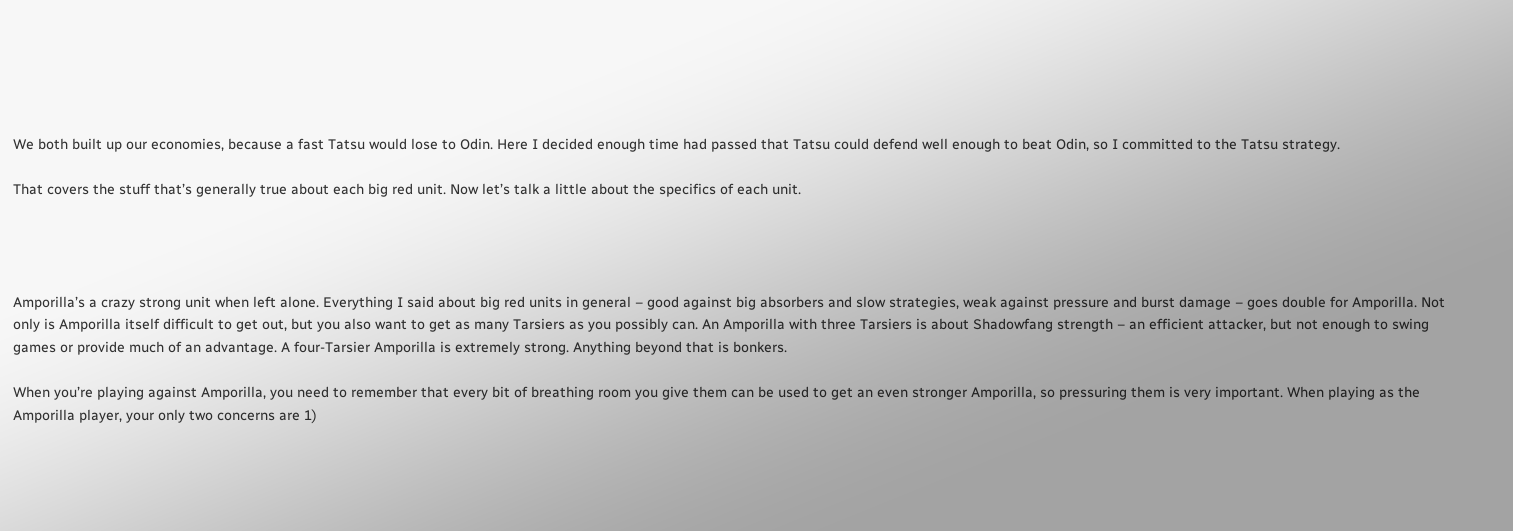We both built up our economies, because a fast Tatsu would lose to Odin. Here I decided enough time had passed that Tatsu could defend well enough to beat Odin, so I committed to the Tatsu strategy.

That covers the stuff that’s generally true about each big red unit. Now let’s talk a little about the specifics of each unit.




Amporilla’s a crazy strong unit when left alone. Everything I said about big red units in general – good against big absorbers and slow strategies, weak against pressure and burst damage – goes double for Amporilla. Not only is Amporilla itself difficult to get out, but you also want to get as many Tarsiers as you possibly can. An Amporilla with three Tarsiers is about Shadowfang strength – an efficient attacker, but not enough to swing games or provide much of an advantage. A four-Tarsier Amporilla is extremely strong. Anything beyond that is bonkers.

When you’re playing against Amporilla, you need to remember that every bit of breathing room you give them can be used to get an even stronger Amporilla, so pressuring them is very important. When playing as the Amporilla player, your only two concerns are 1)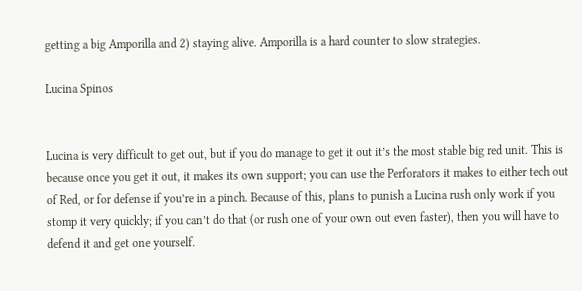getting a big Amporilla and 2) staying alive. Amporilla is a hard counter to slow strategies.

Lucina Spinos


Lucina is very difficult to get out, but if you do manage to get it out it’s the most stable big red unit. This is because once you get it out, it makes its own support; you can use the Perforators it makes to either tech out of Red, or for defense if you’re in a pinch. Because of this, plans to punish a Lucina rush only work if you stomp it very quickly; if you can’t do that (or rush one of your own out even faster), then you will have to defend it and get one yourself.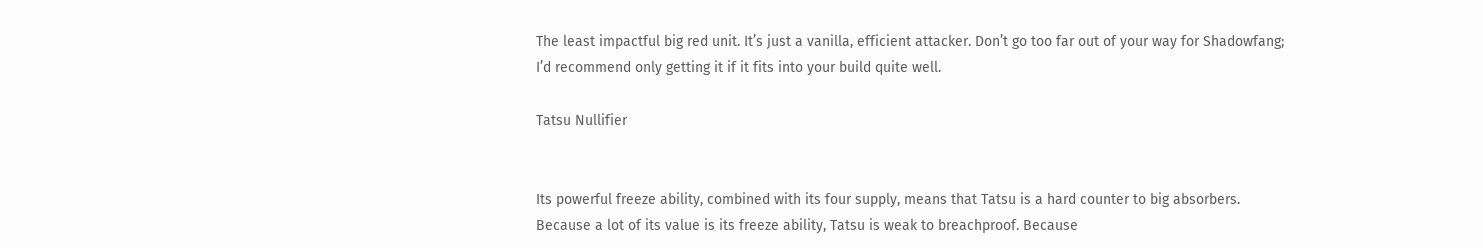The least impactful big red unit. It’s just a vanilla, efficient attacker. Don’t go too far out of your way for Shadowfang; I’d recommend only getting it if it fits into your build quite well.

Tatsu Nullifier


Its powerful freeze ability, combined with its four supply, means that Tatsu is a hard counter to big absorbers. Because a lot of its value is its freeze ability, Tatsu is weak to breachproof. Because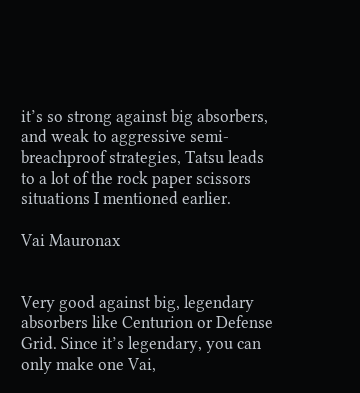it’s so strong against big absorbers, and weak to aggressive semi-breachproof strategies, Tatsu leads to a lot of the rock paper scissors situations I mentioned earlier.

Vai Mauronax


Very good against big, legendary absorbers like Centurion or Defense Grid. Since it’s legendary, you can only make one Vai,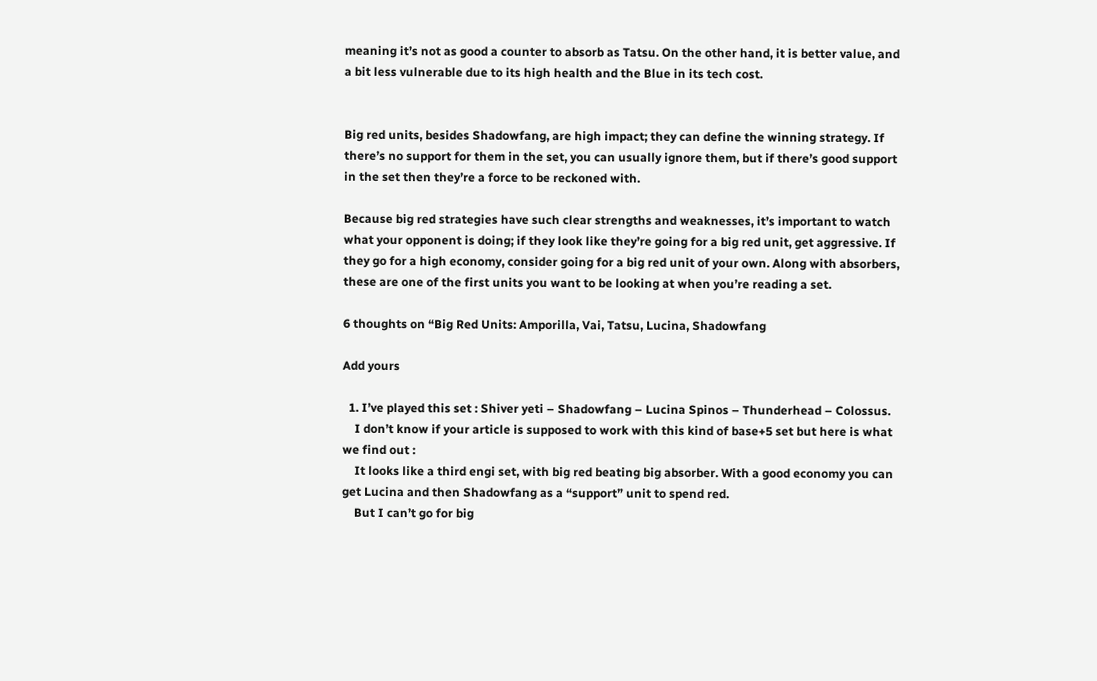meaning it’s not as good a counter to absorb as Tatsu. On the other hand, it is better value, and a bit less vulnerable due to its high health and the Blue in its tech cost.


Big red units, besides Shadowfang, are high impact; they can define the winning strategy. If there’s no support for them in the set, you can usually ignore them, but if there’s good support in the set then they’re a force to be reckoned with.

Because big red strategies have such clear strengths and weaknesses, it’s important to watch what your opponent is doing; if they look like they’re going for a big red unit, get aggressive. If they go for a high economy, consider going for a big red unit of your own. Along with absorbers, these are one of the first units you want to be looking at when you’re reading a set.

6 thoughts on “Big Red Units: Amporilla, Vai, Tatsu, Lucina, Shadowfang

Add yours

  1. I’ve played this set : Shiver yeti – Shadowfang – Lucina Spinos – Thunderhead – Colossus.
    I don’t know if your article is supposed to work with this kind of base+5 set but here is what we find out :
    It looks like a third engi set, with big red beating big absorber. With a good economy you can get Lucina and then Shadowfang as a “support” unit to spend red.
    But I can’t go for big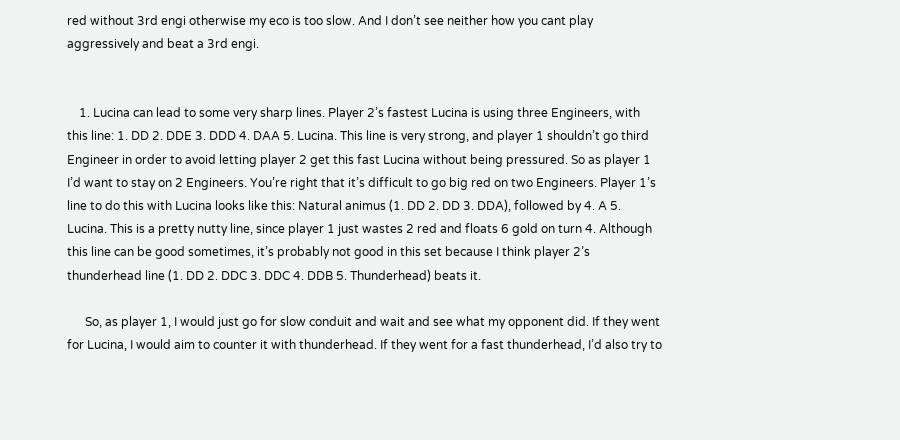red without 3rd engi otherwise my eco is too slow. And I don’t see neither how you cant play aggressively and beat a 3rd engi.


    1. Lucina can lead to some very sharp lines. Player 2’s fastest Lucina is using three Engineers, with this line: 1. DD 2. DDE 3. DDD 4. DAA 5. Lucina. This line is very strong, and player 1 shouldn’t go third Engineer in order to avoid letting player 2 get this fast Lucina without being pressured. So as player 1 I’d want to stay on 2 Engineers. You’re right that it’s difficult to go big red on two Engineers. Player 1’s line to do this with Lucina looks like this: Natural animus (1. DD 2. DD 3. DDA), followed by 4. A 5. Lucina. This is a pretty nutty line, since player 1 just wastes 2 red and floats 6 gold on turn 4. Although this line can be good sometimes, it’s probably not good in this set because I think player 2’s thunderhead line (1. DD 2. DDC 3. DDC 4. DDB 5. Thunderhead) beats it.

      So, as player 1, I would just go for slow conduit and wait and see what my opponent did. If they went for Lucina, I would aim to counter it with thunderhead. If they went for a fast thunderhead, I’d also try to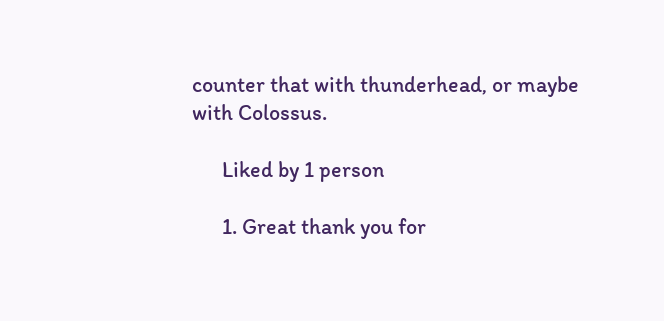counter that with thunderhead, or maybe with Colossus.

      Liked by 1 person

      1. Great thank you for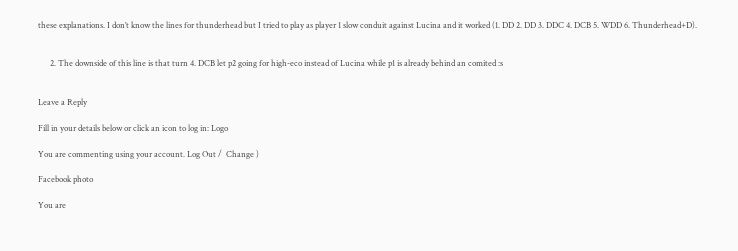these explanations. I don’t know the lines for thunderhead but I tried to play as player 1 slow conduit against Lucina and it worked (1. DD 2. DD 3. DDC 4. DCB 5. WDD 6. Thunderhead+D).


      2. The downside of this line is that turn 4. DCB let p2 going for high-eco instead of Lucina while p1 is already behind an comited :s


Leave a Reply

Fill in your details below or click an icon to log in: Logo

You are commenting using your account. Log Out /  Change )

Facebook photo

You are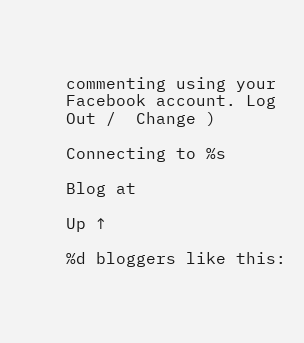commenting using your Facebook account. Log Out /  Change )

Connecting to %s

Blog at

Up ↑

%d bloggers like this: